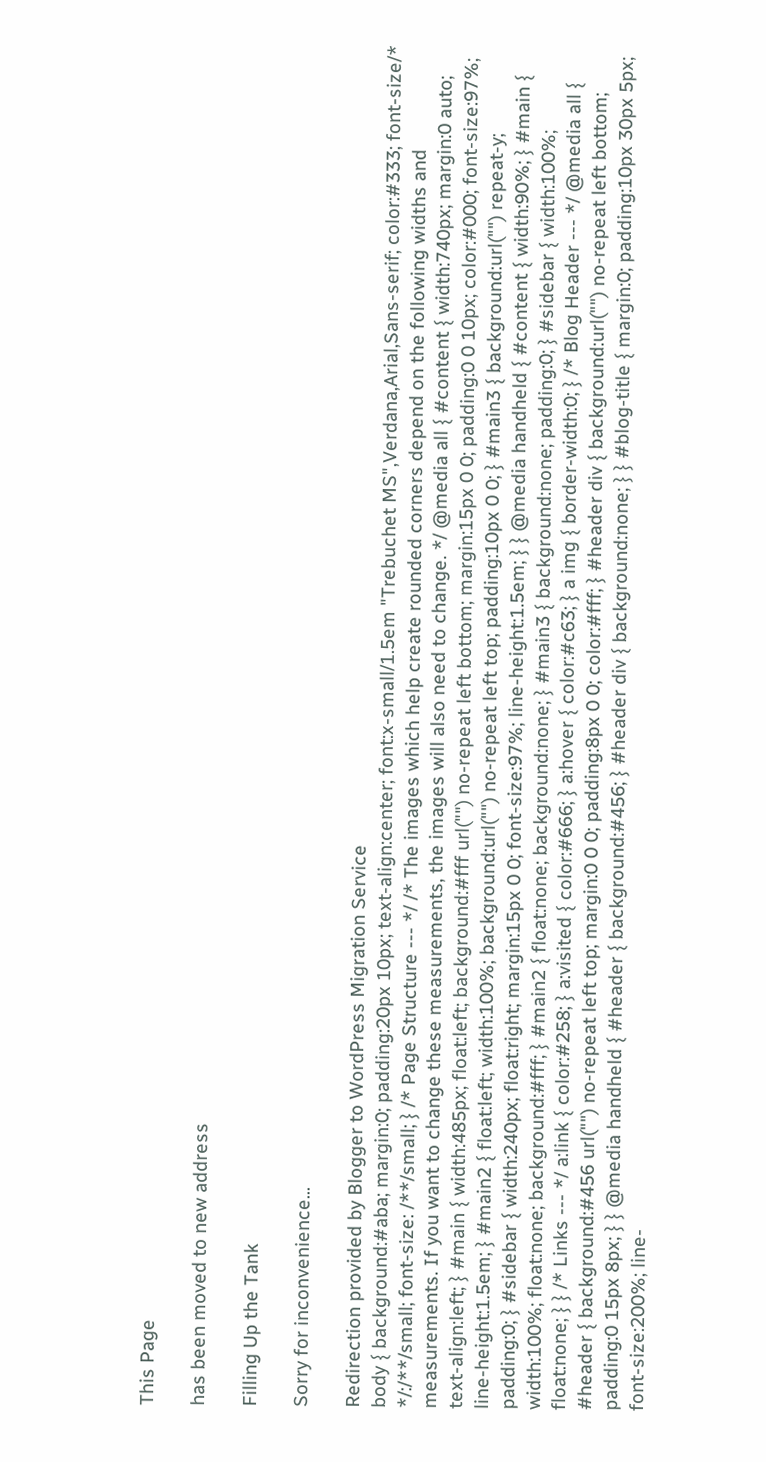This Page

has been moved to new address

Filling Up the Tank

Sorry for inconvenience...

Redirection provided by Blogger to WordPress Migration Service
body { background:#aba; margin:0; padding:20px 10px; text-align:center; font:x-small/1.5em "Trebuchet MS",Verdana,Arial,Sans-serif; color:#333; font-size/* */:/**/small; font-size: /**/small; } /* Page Structure --- */ /* The images which help create rounded corners depend on the following widths and measurements. If you want to change these measurements, the images will also need to change. */ @media all { #content { width:740px; margin:0 auto; text-align:left; } #main { width:485px; float:left; background:#fff url("") no-repeat left bottom; margin:15px 0 0; padding:0 0 10px; color:#000; font-size:97%; line-height:1.5em; } #main2 { float:left; width:100%; background:url("") no-repeat left top; padding:10px 0 0; } #main3 { background:url("") repeat-y; padding:0; } #sidebar { width:240px; float:right; margin:15px 0 0; font-size:97%; line-height:1.5em; } } @media handheld { #content { width:90%; } #main { width:100%; float:none; background:#fff; } #main2 { float:none; background:none; } #main3 { background:none; padding:0; } #sidebar { width:100%; float:none; } } /* Links --- */ a:link { color:#258; } a:visited { color:#666; } a:hover { color:#c63; } a img { border-width:0; } /* Blog Header --- */ @media all { #header { background:#456 url("") no-repeat left top; margin:0 0 0; padding:8px 0 0; color:#fff; } #header div { background:url("") no-repeat left bottom; padding:0 15px 8px; } } @media handheld { #header { background:#456; } #header div { background:none; } } #blog-title { margin:0; padding:10px 30px 5px; font-size:200%; line-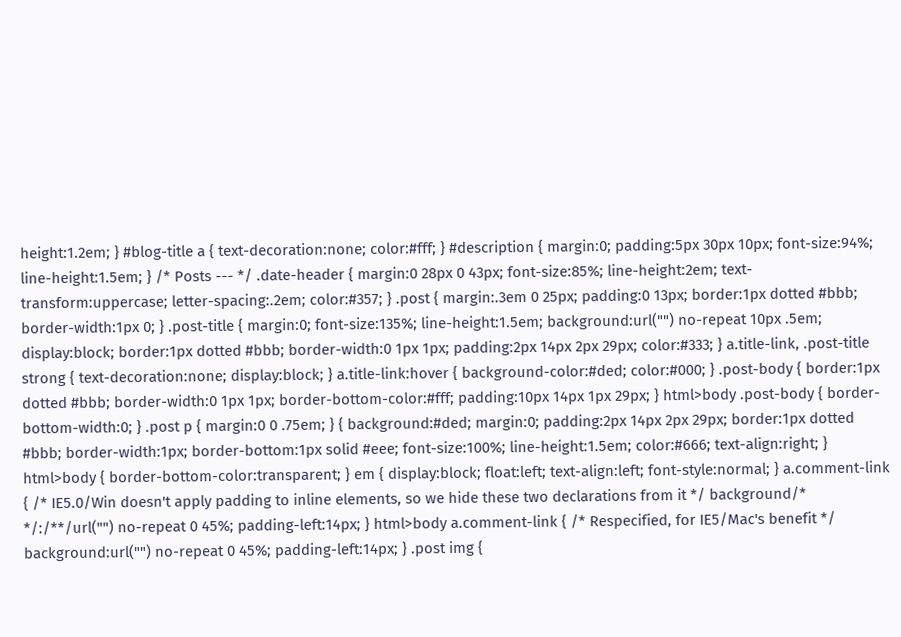height:1.2em; } #blog-title a { text-decoration:none; color:#fff; } #description { margin:0; padding:5px 30px 10px; font-size:94%; line-height:1.5em; } /* Posts --- */ .date-header { margin:0 28px 0 43px; font-size:85%; line-height:2em; text-transform:uppercase; letter-spacing:.2em; color:#357; } .post { margin:.3em 0 25px; padding:0 13px; border:1px dotted #bbb; border-width:1px 0; } .post-title { margin:0; font-size:135%; line-height:1.5em; background:url("") no-repeat 10px .5em; display:block; border:1px dotted #bbb; border-width:0 1px 1px; padding:2px 14px 2px 29px; color:#333; } a.title-link, .post-title strong { text-decoration:none; display:block; } a.title-link:hover { background-color:#ded; color:#000; } .post-body { border:1px dotted #bbb; border-width:0 1px 1px; border-bottom-color:#fff; padding:10px 14px 1px 29px; } html>body .post-body { border-bottom-width:0; } .post p { margin:0 0 .75em; } { background:#ded; margin:0; padding:2px 14px 2px 29px; border:1px dotted #bbb; border-width:1px; border-bottom:1px solid #eee; font-size:100%; line-height:1.5em; color:#666; text-align:right; } html>body { border-bottom-color:transparent; } em { display:block; float:left; text-align:left; font-style:normal; } a.comment-link { /* IE5.0/Win doesn't apply padding to inline elements, so we hide these two declarations from it */ background/* */:/**/url("") no-repeat 0 45%; padding-left:14px; } html>body a.comment-link { /* Respecified, for IE5/Mac's benefit */ background:url("") no-repeat 0 45%; padding-left:14px; } .post img {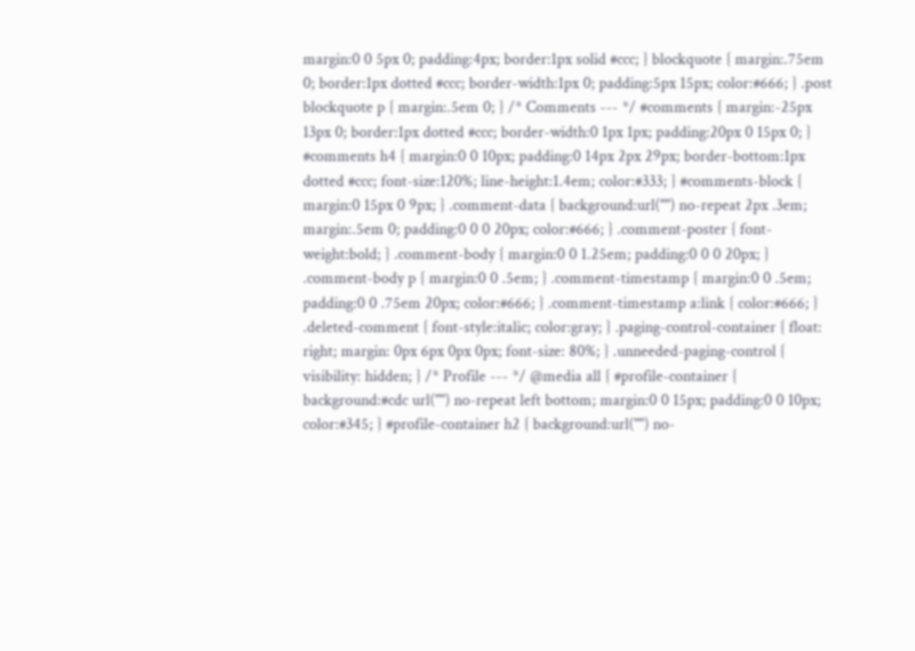margin:0 0 5px 0; padding:4px; border:1px solid #ccc; } blockquote { margin:.75em 0; border:1px dotted #ccc; border-width:1px 0; padding:5px 15px; color:#666; } .post blockquote p { margin:.5em 0; } /* Comments --- */ #comments { margin:-25px 13px 0; border:1px dotted #ccc; border-width:0 1px 1px; padding:20px 0 15px 0; } #comments h4 { margin:0 0 10px; padding:0 14px 2px 29px; border-bottom:1px dotted #ccc; font-size:120%; line-height:1.4em; color:#333; } #comments-block { margin:0 15px 0 9px; } .comment-data { background:url("") no-repeat 2px .3em; margin:.5em 0; padding:0 0 0 20px; color:#666; } .comment-poster { font-weight:bold; } .comment-body { margin:0 0 1.25em; padding:0 0 0 20px; } .comment-body p { margin:0 0 .5em; } .comment-timestamp { margin:0 0 .5em; padding:0 0 .75em 20px; color:#666; } .comment-timestamp a:link { color:#666; } .deleted-comment { font-style:italic; color:gray; } .paging-control-container { float: right; margin: 0px 6px 0px 0px; font-size: 80%; } .unneeded-paging-control { visibility: hidden; } /* Profile --- */ @media all { #profile-container { background:#cdc url("") no-repeat left bottom; margin:0 0 15px; padding:0 0 10px; color:#345; } #profile-container h2 { background:url("") no-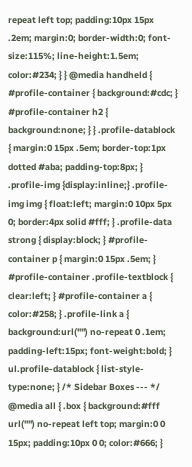repeat left top; padding:10px 15px .2em; margin:0; border-width:0; font-size:115%; line-height:1.5em; color:#234; } } @media handheld { #profile-container { background:#cdc; } #profile-container h2 { background:none; } } .profile-datablock { margin:0 15px .5em; border-top:1px dotted #aba; padding-top:8px; } .profile-img {display:inline;} .profile-img img { float:left; margin:0 10px 5px 0; border:4px solid #fff; } .profile-data strong { display:block; } #profile-container p { margin:0 15px .5em; } #profile-container .profile-textblock { clear:left; } #profile-container a { color:#258; } .profile-link a { background:url("") no-repeat 0 .1em; padding-left:15px; font-weight:bold; } ul.profile-datablock { list-style-type:none; } /* Sidebar Boxes --- */ @media all { .box { background:#fff url("") no-repeat left top; margin:0 0 15px; padding:10px 0 0; color:#666; }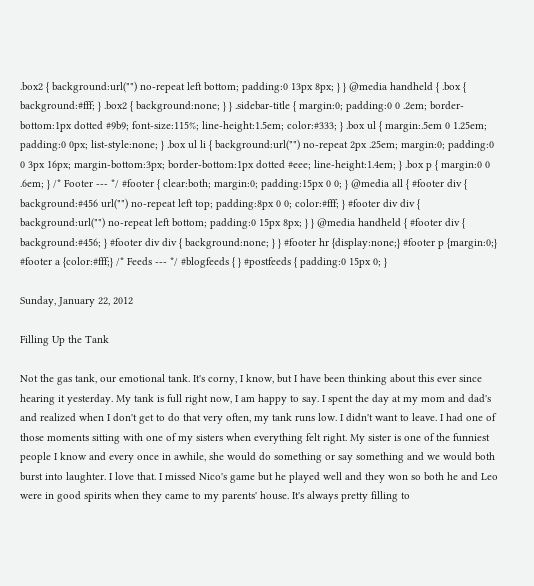.box2 { background:url("") no-repeat left bottom; padding:0 13px 8px; } } @media handheld { .box { background:#fff; } .box2 { background:none; } } .sidebar-title { margin:0; padding:0 0 .2em; border-bottom:1px dotted #9b9; font-size:115%; line-height:1.5em; color:#333; } .box ul { margin:.5em 0 1.25em; padding:0 0px; list-style:none; } .box ul li { background:url("") no-repeat 2px .25em; margin:0; padding:0 0 3px 16px; margin-bottom:3px; border-bottom:1px dotted #eee; line-height:1.4em; } .box p { margin:0 0 .6em; } /* Footer --- */ #footer { clear:both; margin:0; padding:15px 0 0; } @media all { #footer div { background:#456 url("") no-repeat left top; padding:8px 0 0; color:#fff; } #footer div div { background:url("") no-repeat left bottom; padding:0 15px 8px; } } @media handheld { #footer div { background:#456; } #footer div div { background:none; } } #footer hr {display:none;} #footer p {margin:0;} #footer a {color:#fff;} /* Feeds --- */ #blogfeeds { } #postfeeds { padding:0 15px 0; }

Sunday, January 22, 2012

Filling Up the Tank

Not the gas tank, our emotional tank. It's corny, I know, but I have been thinking about this ever since hearing it yesterday. My tank is full right now, I am happy to say. I spent the day at my mom and dad's and realized when I don't get to do that very often, my tank runs low. I didn't want to leave. I had one of those moments sitting with one of my sisters when everything felt right. My sister is one of the funniest people I know and every once in awhile, she would do something or say something and we would both burst into laughter. I love that. I missed Nico's game but he played well and they won so both he and Leo were in good spirits when they came to my parents' house. It's always pretty filling to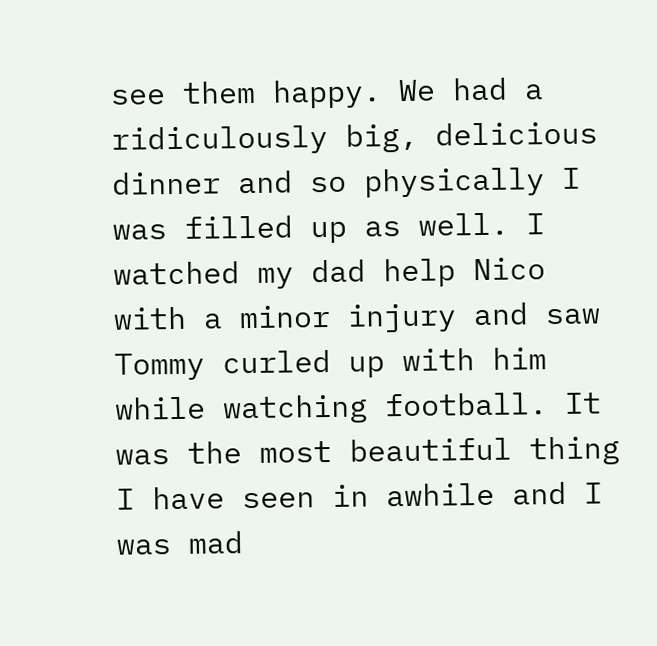see them happy. We had a ridiculously big, delicious dinner and so physically I was filled up as well. I watched my dad help Nico with a minor injury and saw Tommy curled up with him while watching football. It was the most beautiful thing I have seen in awhile and I was mad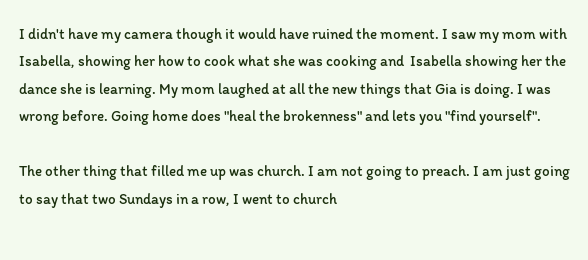I didn't have my camera though it would have ruined the moment. I saw my mom with Isabella, showing her how to cook what she was cooking and  Isabella showing her the dance she is learning. My mom laughed at all the new things that Gia is doing. I was wrong before. Going home does "heal the brokenness" and lets you "find yourself".

The other thing that filled me up was church. I am not going to preach. I am just going to say that two Sundays in a row, I went to church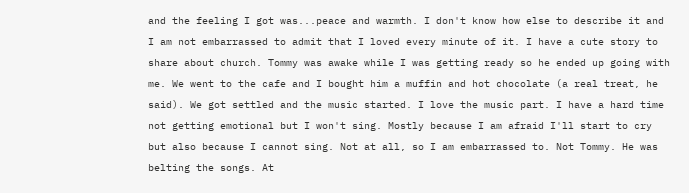and the feeling I got was...peace and warmth. I don't know how else to describe it and I am not embarrassed to admit that I loved every minute of it. I have a cute story to share about church. Tommy was awake while I was getting ready so he ended up going with me. We went to the cafe and I bought him a muffin and hot chocolate (a real treat, he said). We got settled and the music started. I love the music part. I have a hard time not getting emotional but I won't sing. Mostly because I am afraid I'll start to cry but also because I cannot sing. Not at all, so I am embarrassed to. Not Tommy. He was belting the songs. At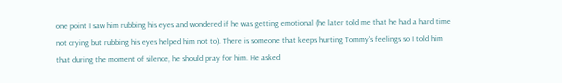one point I saw him rubbing his eyes and wondered if he was getting emotional (he later told me that he had a hard time not crying but rubbing his eyes helped him not to). There is someone that keeps hurting Tommy's feelings so I told him that during the moment of silence, he should pray for him. He asked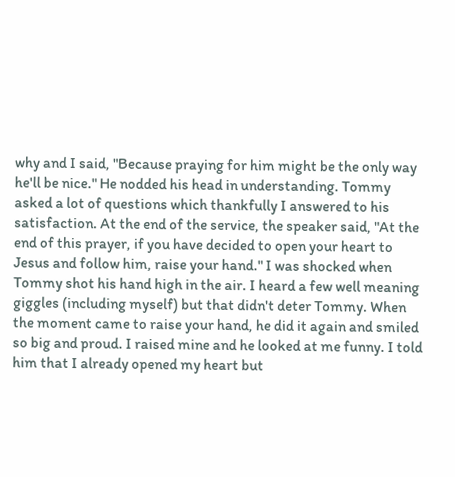why and I said, "Because praying for him might be the only way he'll be nice." He nodded his head in understanding. Tommy asked a lot of questions which thankfully I answered to his satisfaction. At the end of the service, the speaker said, "At the end of this prayer, if you have decided to open your heart to Jesus and follow him, raise your hand." I was shocked when Tommy shot his hand high in the air. I heard a few well meaning giggles (including myself) but that didn't deter Tommy. When the moment came to raise your hand, he did it again and smiled so big and proud. I raised mine and he looked at me funny. I told him that I already opened my heart but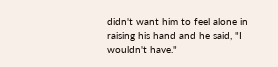didn't want him to feel alone in raising his hand and he said, "I wouldn't have."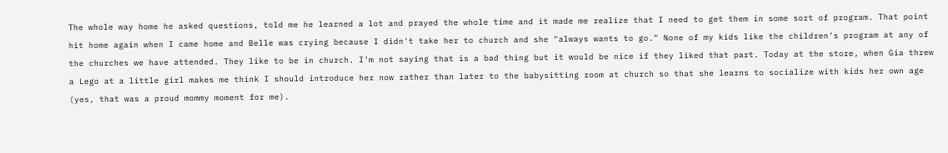The whole way home he asked questions, told me he learned a lot and prayed the whole time and it made me realize that I need to get them in some sort of program. That point hit home again when I came home and Belle was crying because I didn't take her to church and she "always wants to go." None of my kids like the children's program at any of the churches we have attended. They like to be in church. I'm not saying that is a bad thing but it would be nice if they liked that part. Today at the store, when Gia threw a Lego at a little girl makes me think I should introduce her now rather than later to the babysitting room at church so that she learns to socialize with kids her own age (yes, that was a proud mommy moment for me).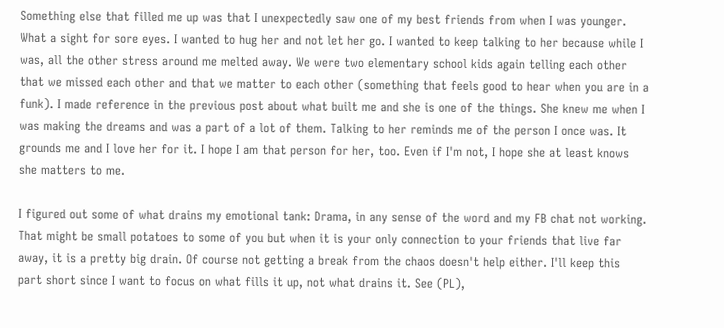Something else that filled me up was that I unexpectedly saw one of my best friends from when I was younger. What a sight for sore eyes. I wanted to hug her and not let her go. I wanted to keep talking to her because while I was, all the other stress around me melted away. We were two elementary school kids again telling each other that we missed each other and that we matter to each other (something that feels good to hear when you are in a funk). I made reference in the previous post about what built me and she is one of the things. She knew me when I was making the dreams and was a part of a lot of them. Talking to her reminds me of the person I once was. It grounds me and I love her for it. I hope I am that person for her, too. Even if I'm not, I hope she at least knows she matters to me.

I figured out some of what drains my emotional tank: Drama, in any sense of the word and my FB chat not working. That might be small potatoes to some of you but when it is your only connection to your friends that live far away, it is a pretty big drain. Of course not getting a break from the chaos doesn't help either. I'll keep this part short since I want to focus on what fills it up, not what drains it. See (PL),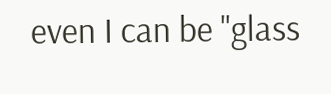even I can be "glass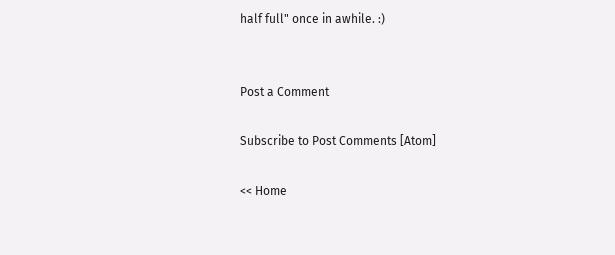half full" once in awhile. :)


Post a Comment

Subscribe to Post Comments [Atom]

<< Home